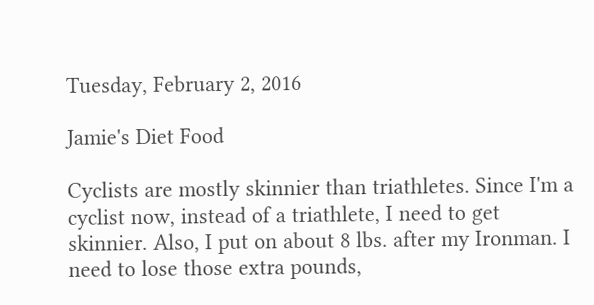Tuesday, February 2, 2016

Jamie's Diet Food

Cyclists are mostly skinnier than triathletes. Since I'm a cyclist now, instead of a triathlete, I need to get skinnier. Also, I put on about 8 lbs. after my Ironman. I need to lose those extra pounds,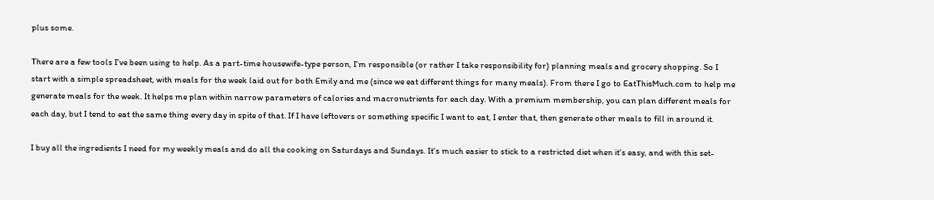plus some.

There are a few tools I've been using to help. As a part-time housewife-type person, I'm responsible (or rather I take responsibility for) planning meals and grocery shopping. So I start with a simple spreadsheet, with meals for the week laid out for both Emily and me (since we eat different things for many meals). From there I go to EatThisMuch.com to help me generate meals for the week. It helps me plan within narrow parameters of calories and macronutrients for each day. With a premium membership, you can plan different meals for each day, but I tend to eat the same thing every day in spite of that. If I have leftovers or something specific I want to eat, I enter that, then generate other meals to fill in around it.

I buy all the ingredients I need for my weekly meals and do all the cooking on Saturdays and Sundays. It's much easier to stick to a restricted diet when it's easy, and with this set-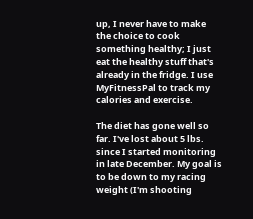up, I never have to make the choice to cook something healthy; I just eat the healthy stuff that's already in the fridge. I use MyFitnessPal to track my calories and exercise.

The diet has gone well so far. I've lost about 5 lbs. since I started monitoring in late December. My goal is to be down to my racing weight (I'm shooting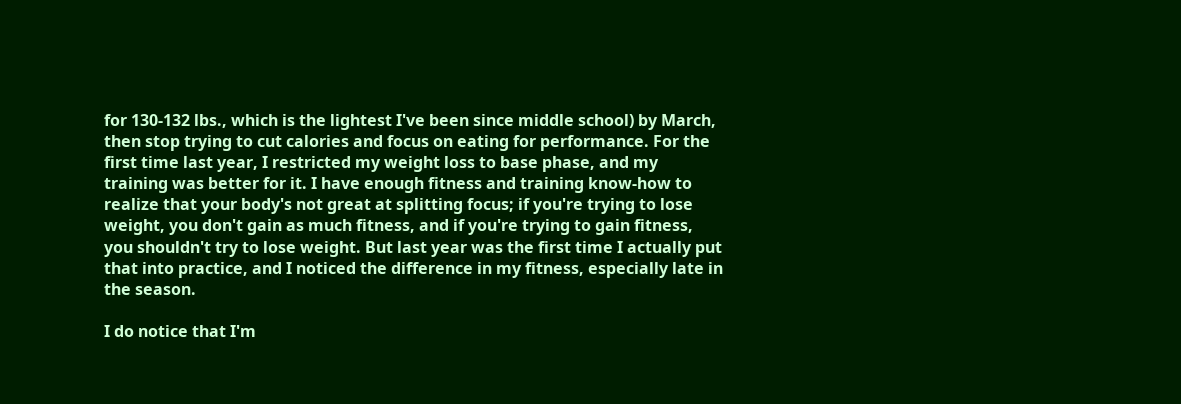for 130-132 lbs., which is the lightest I've been since middle school) by March, then stop trying to cut calories and focus on eating for performance. For the first time last year, I restricted my weight loss to base phase, and my training was better for it. I have enough fitness and training know-how to realize that your body's not great at splitting focus; if you're trying to lose weight, you don't gain as much fitness, and if you're trying to gain fitness, you shouldn't try to lose weight. But last year was the first time I actually put that into practice, and I noticed the difference in my fitness, especially late in the season.

I do notice that I'm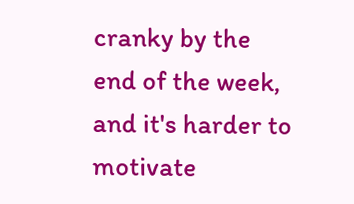cranky by the end of the week, and it's harder to motivate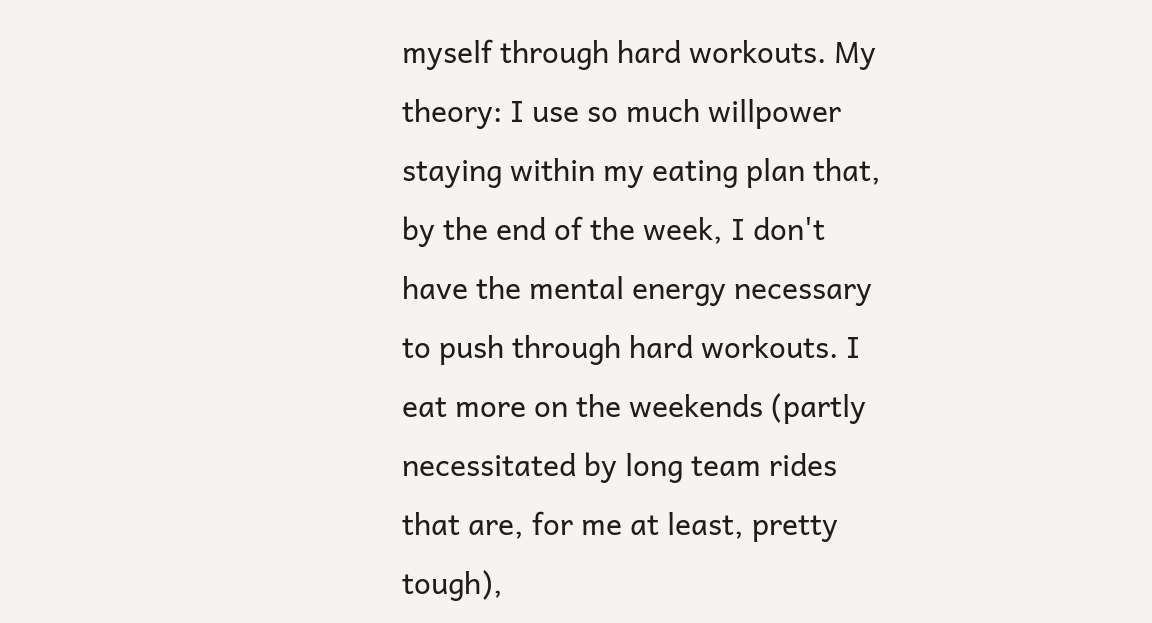myself through hard workouts. My theory: I use so much willpower staying within my eating plan that, by the end of the week, I don't have the mental energy necessary to push through hard workouts. I eat more on the weekends (partly necessitated by long team rides that are, for me at least, pretty tough),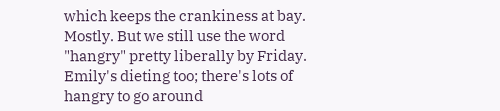which keeps the crankiness at bay. Mostly. But we still use the word "hangry" pretty liberally by Friday. Emily's dieting too; there's lots of hangry to go around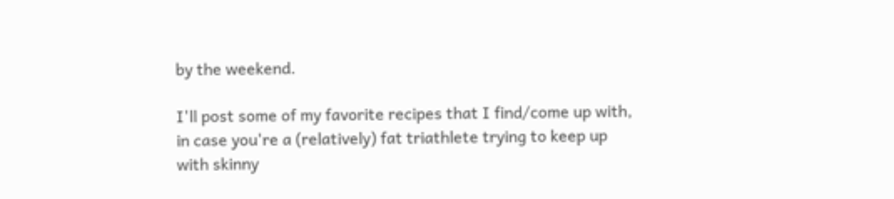by the weekend.

I'll post some of my favorite recipes that I find/come up with, in case you're a (relatively) fat triathlete trying to keep up with skinny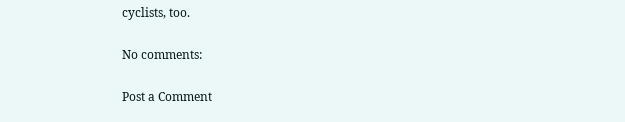cyclists, too.

No comments:

Post a Comment